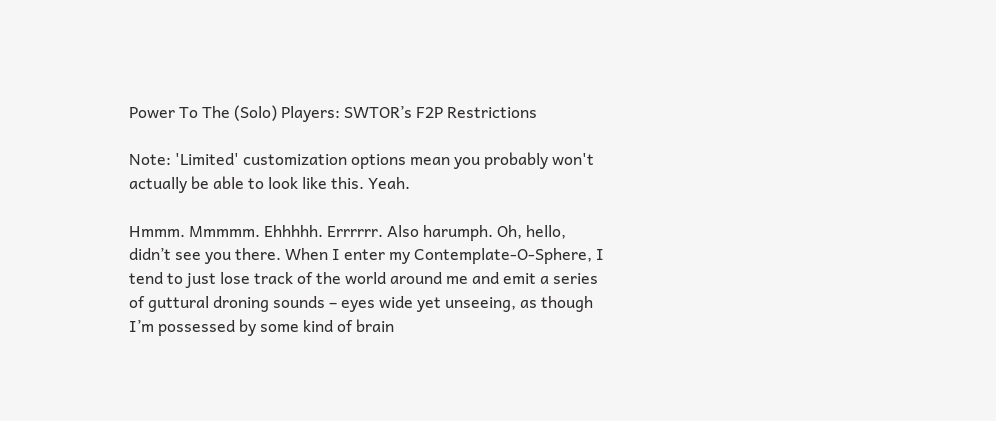Power To The (Solo) Players: SWTOR’s F2P Restrictions

Note: 'Limited' customization options mean you probably won't actually be able to look like this. Yeah.

Hmmm. Mmmmm. Ehhhhh. Errrrrr. Also harumph. Oh, hello, didn’t see you there. When I enter my Contemplate-O-Sphere, I tend to just lose track of the world around me and emit a series of guttural droning sounds – eyes wide yet unseeing, as though I’m possessed by some kind of brain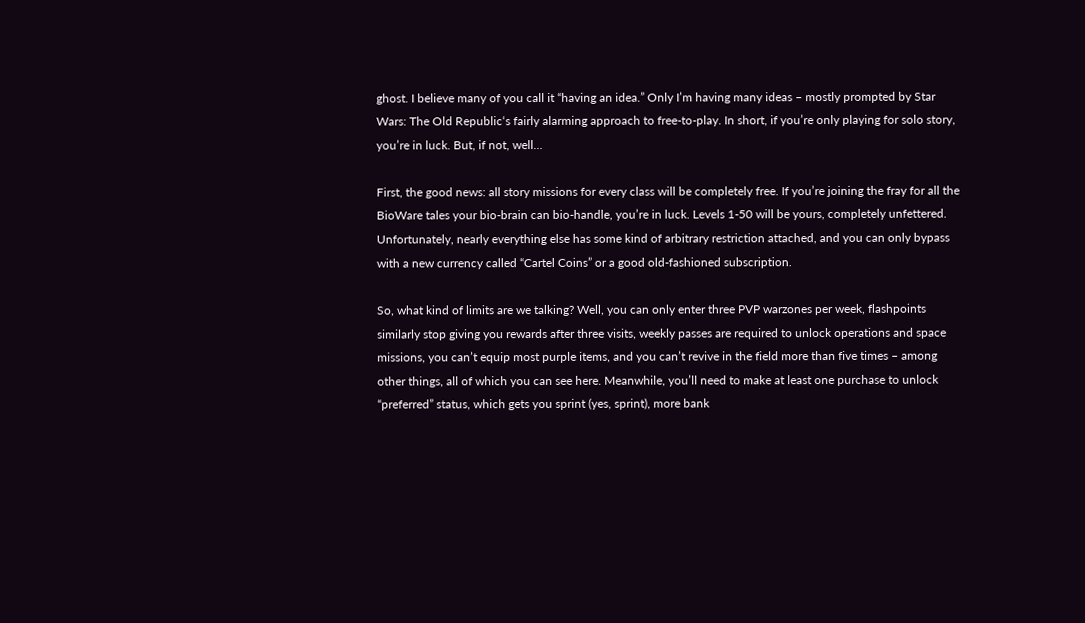ghost. I believe many of you call it “having an idea.” Only I’m having many ideas – mostly prompted by Star Wars: The Old Republic‘s fairly alarming approach to free-to-play. In short, if you’re only playing for solo story, you’re in luck. But, if not, well…

First, the good news: all story missions for every class will be completely free. If you’re joining the fray for all the BioWare tales your bio-brain can bio-handle, you’re in luck. Levels 1-50 will be yours, completely unfettered. Unfortunately, nearly everything else has some kind of arbitrary restriction attached, and you can only bypass with a new currency called “Cartel Coins” or a good old-fashioned subscription.

So, what kind of limits are we talking? Well, you can only enter three PVP warzones per week, flashpoints similarly stop giving you rewards after three visits, weekly passes are required to unlock operations and space missions, you can’t equip most purple items, and you can’t revive in the field more than five times – among other things, all of which you can see here. Meanwhile, you’ll need to make at least one purchase to unlock “preferred” status, which gets you sprint (yes, sprint), more bank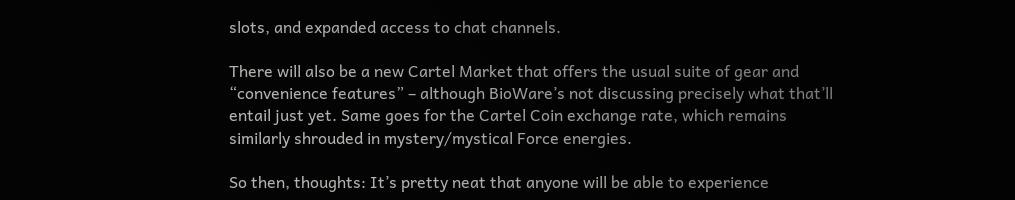slots, and expanded access to chat channels.

There will also be a new Cartel Market that offers the usual suite of gear and “convenience features” – although BioWare’s not discussing precisely what that’ll entail just yet. Same goes for the Cartel Coin exchange rate, which remains similarly shrouded in mystery/mystical Force energies.

So then, thoughts: It’s pretty neat that anyone will be able to experience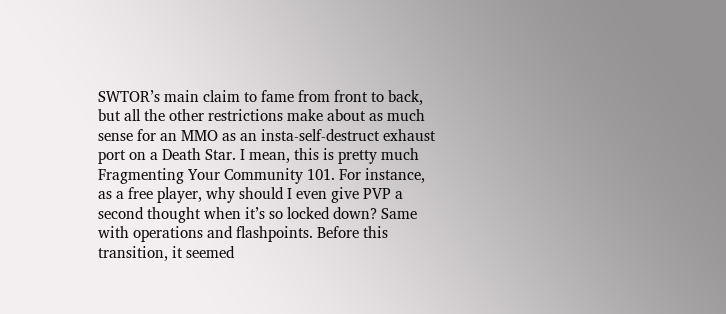SWTOR’s main claim to fame from front to back, but all the other restrictions make about as much sense for an MMO as an insta-self-destruct exhaust port on a Death Star. I mean, this is pretty much Fragmenting Your Community 101. For instance, as a free player, why should I even give PVP a second thought when it’s so locked down? Same with operations and flashpoints. Before this transition, it seemed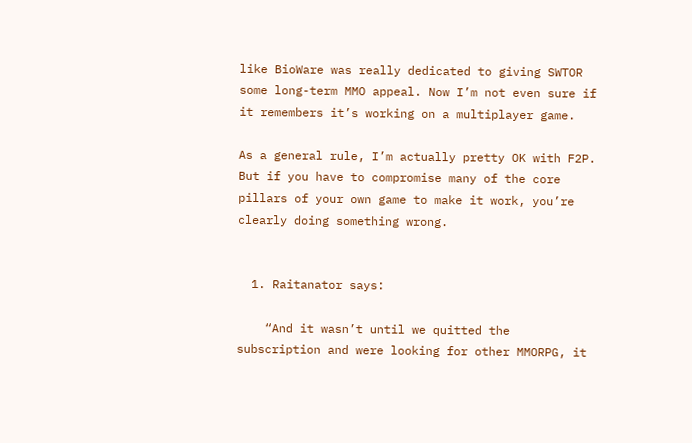like BioWare was really dedicated to giving SWTOR some long-term MMO appeal. Now I’m not even sure if it remembers it’s working on a multiplayer game.

As a general rule, I’m actually pretty OK with F2P. But if you have to compromise many of the core pillars of your own game to make it work, you’re clearly doing something wrong.


  1. Raitanator says:

    “And it wasn’t until we quitted the subscription and were looking for other MMORPG, it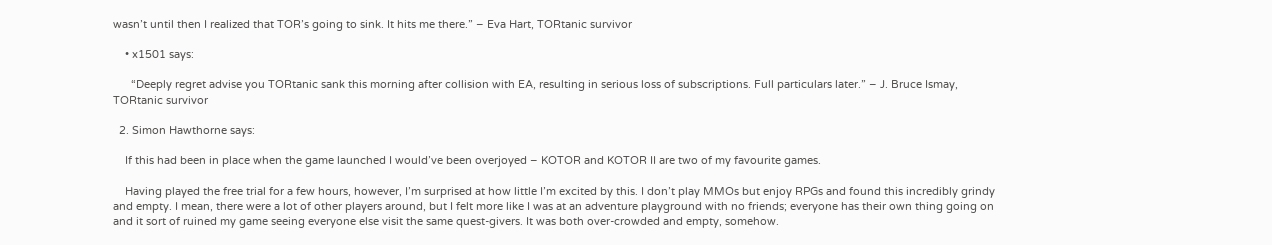wasn’t until then I realized that TOR’s going to sink. It hits me there.” – Eva Hart, TORtanic survivor

    • x1501 says:

      “Deeply regret advise you TORtanic sank this morning after collision with EA, resulting in serious loss of subscriptions. Full particulars later.” – J. Bruce Ismay, TORtanic survivor

  2. Simon Hawthorne says:

    If this had been in place when the game launched I would’ve been overjoyed – KOTOR and KOTOR II are two of my favourite games.

    Having played the free trial for a few hours, however, I’m surprised at how little I’m excited by this. I don’t play MMOs but enjoy RPGs and found this incredibly grindy and empty. I mean, there were a lot of other players around, but I felt more like I was at an adventure playground with no friends; everyone has their own thing going on and it sort of ruined my game seeing everyone else visit the same quest-givers. It was both over-crowded and empty, somehow.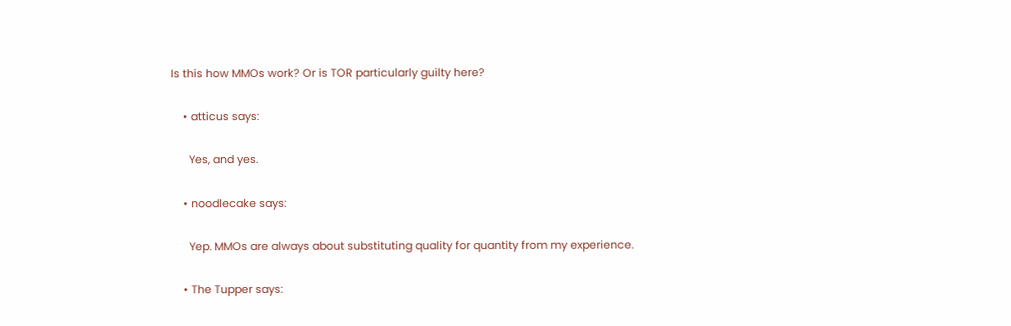Is this how MMOs work? Or is TOR particularly guilty here?

    • atticus says:

      Yes, and yes.

    • noodlecake says:

      Yep. MMOs are always about substituting quality for quantity from my experience.

    • The Tupper says: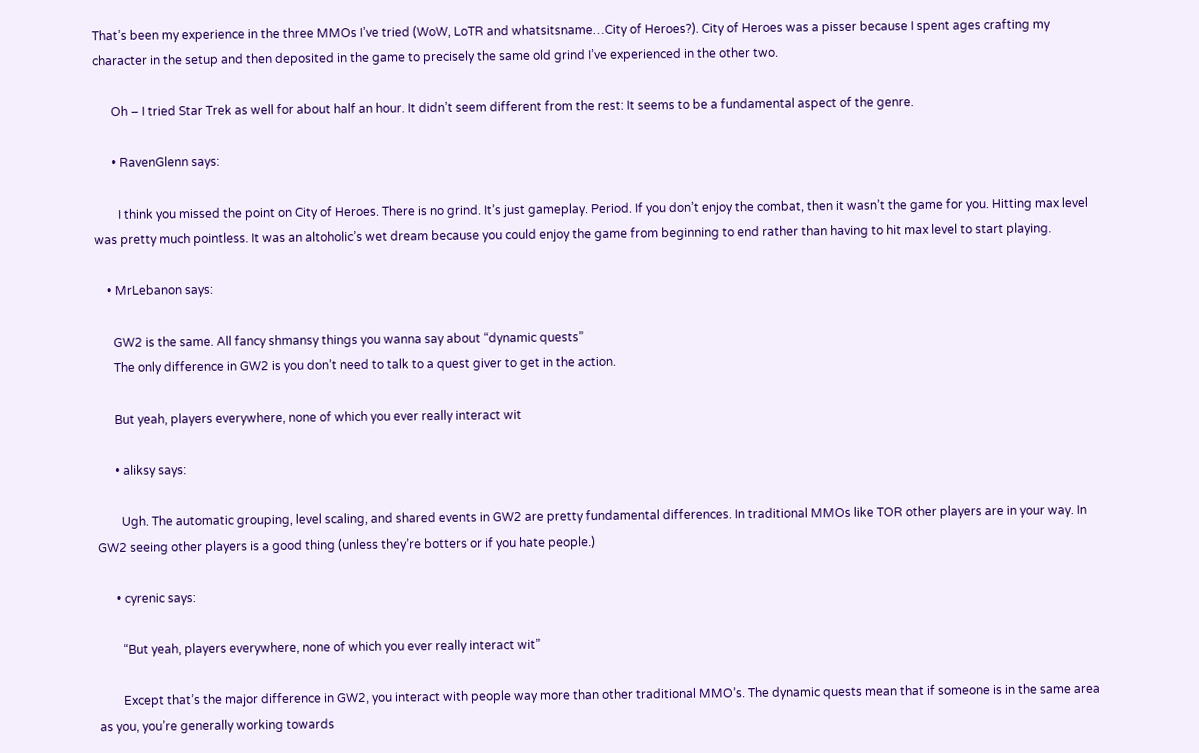That’s been my experience in the three MMOs I’ve tried (WoW, LoTR and whatsitsname…City of Heroes?). City of Heroes was a pisser because I spent ages crafting my character in the setup and then deposited in the game to precisely the same old grind I’ve experienced in the other two.

      Oh – I tried Star Trek as well for about half an hour. It didn’t seem different from the rest: It seems to be a fundamental aspect of the genre.

      • RavenGlenn says:

        I think you missed the point on City of Heroes. There is no grind. It’s just gameplay. Period. If you don’t enjoy the combat, then it wasn’t the game for you. Hitting max level was pretty much pointless. It was an altoholic’s wet dream because you could enjoy the game from beginning to end rather than having to hit max level to start playing.

    • MrLebanon says:

      GW2 is the same. All fancy shmansy things you wanna say about “dynamic quests”
      The only difference in GW2 is you don’t need to talk to a quest giver to get in the action.

      But yeah, players everywhere, none of which you ever really interact wit

      • aliksy says:

        Ugh. The automatic grouping, level scaling, and shared events in GW2 are pretty fundamental differences. In traditional MMOs like TOR other players are in your way. In GW2 seeing other players is a good thing (unless they’re botters or if you hate people.)

      • cyrenic says:

        “But yeah, players everywhere, none of which you ever really interact wit”

        Except that’s the major difference in GW2, you interact with people way more than other traditional MMO’s. The dynamic quests mean that if someone is in the same area as you, you’re generally working towards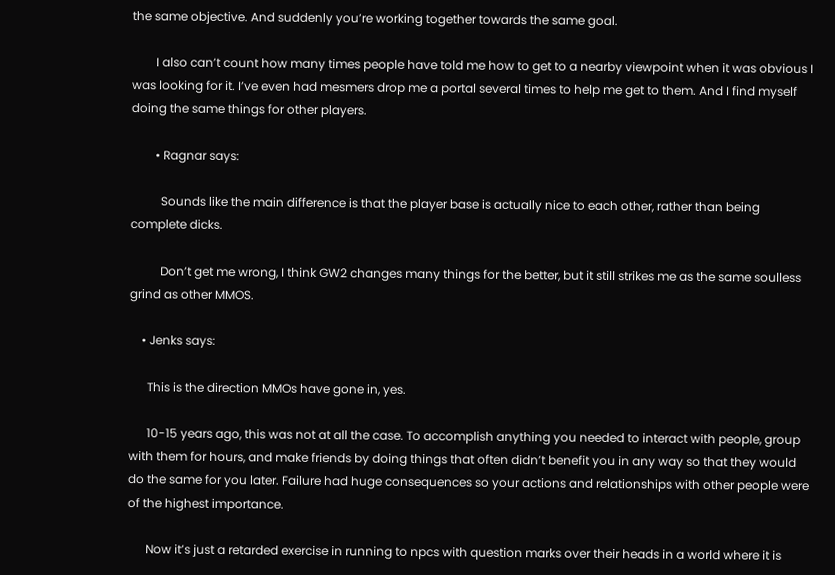the same objective. And suddenly you’re working together towards the same goal.

        I also can’t count how many times people have told me how to get to a nearby viewpoint when it was obvious I was looking for it. I’ve even had mesmers drop me a portal several times to help me get to them. And I find myself doing the same things for other players.

        • Ragnar says:

          Sounds like the main difference is that the player base is actually nice to each other, rather than being complete dicks.

          Don’t get me wrong, I think GW2 changes many things for the better, but it still strikes me as the same soulless grind as other MMOS.

    • Jenks says:

      This is the direction MMOs have gone in, yes.

      10-15 years ago, this was not at all the case. To accomplish anything you needed to interact with people, group with them for hours, and make friends by doing things that often didn’t benefit you in any way so that they would do the same for you later. Failure had huge consequences so your actions and relationships with other people were of the highest importance.

      Now it’s just a retarded exercise in running to npcs with question marks over their heads in a world where it is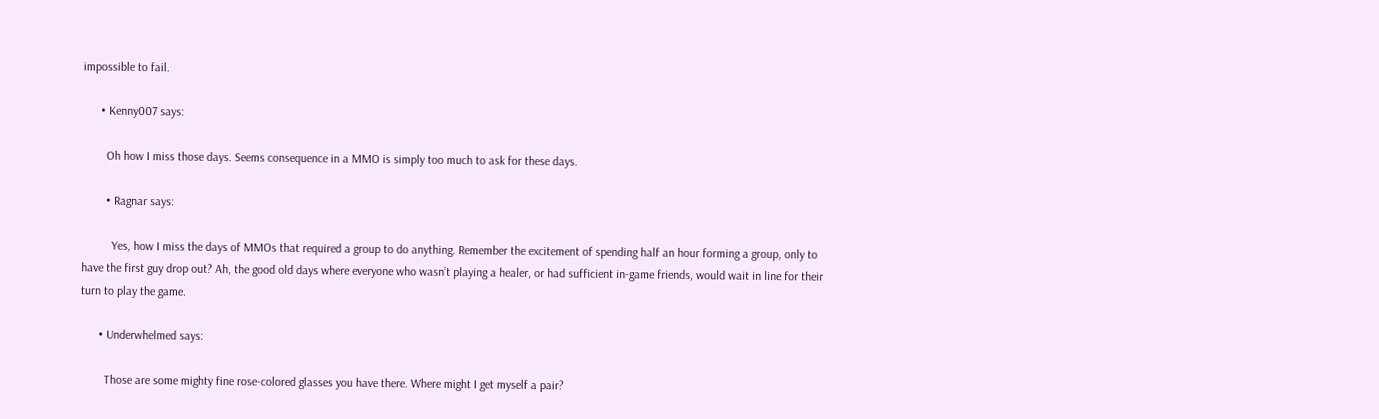impossible to fail.

      • Kenny007 says:

        Oh how I miss those days. Seems consequence in a MMO is simply too much to ask for these days.

        • Ragnar says:

          Yes, how I miss the days of MMOs that required a group to do anything. Remember the excitement of spending half an hour forming a group, only to have the first guy drop out? Ah, the good old days where everyone who wasn’t playing a healer, or had sufficient in-game friends, would wait in line for their turn to play the game.

      • Underwhelmed says:

        Those are some mighty fine rose-colored glasses you have there. Where might I get myself a pair?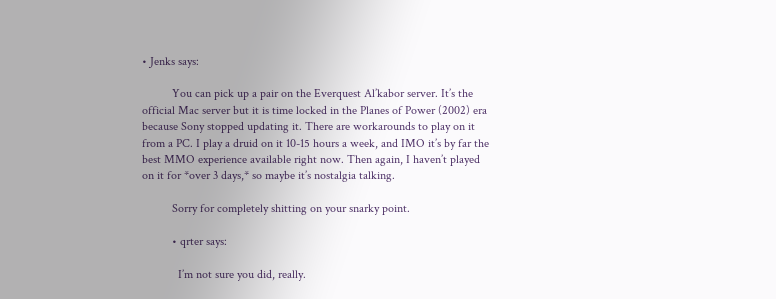• Jenks says:

          You can pick up a pair on the Everquest Al’kabor server. It’s the official Mac server but it is time locked in the Planes of Power (2002) era because Sony stopped updating it. There are workarounds to play on it from a PC. I play a druid on it 10-15 hours a week, and IMO it’s by far the best MMO experience available right now. Then again, I haven’t played on it for *over 3 days,* so maybe it’s nostalgia talking.

          Sorry for completely shitting on your snarky point.

          • qrter says:

            I’m not sure you did, really.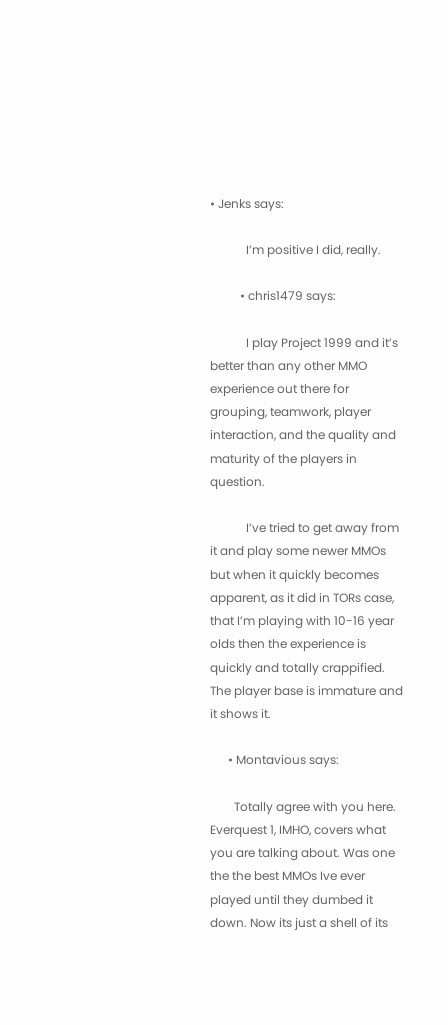• Jenks says:

            I’m positive I did, really.

          • chris1479 says:

            I play Project 1999 and it’s better than any other MMO experience out there for grouping, teamwork, player interaction, and the quality and maturity of the players in question.

            I’ve tried to get away from it and play some newer MMOs but when it quickly becomes apparent, as it did in TORs case, that I’m playing with 10-16 year olds then the experience is quickly and totally crappified. The player base is immature and it shows it.

      • Montavious says:

        Totally agree with you here. Everquest 1, IMHO, covers what you are talking about. Was one the the best MMOs Ive ever played until they dumbed it down. Now its just a shell of its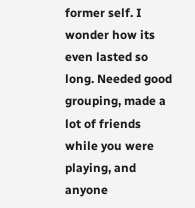former self. I wonder how its even lasted so long. Needed good grouping, made a lot of friends while you were playing, and anyone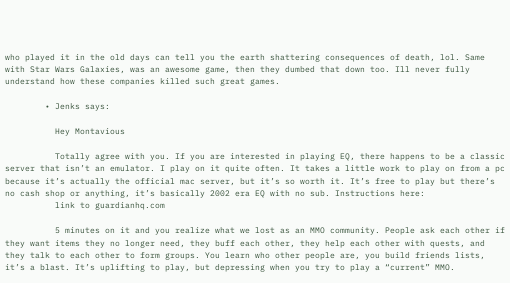who played it in the old days can tell you the earth shattering consequences of death, lol. Same with Star Wars Galaxies, was an awesome game, then they dumbed that down too. Ill never fully understand how these companies killed such great games.

        • Jenks says:

          Hey Montavious

          Totally agree with you. If you are interested in playing EQ, there happens to be a classic server that isn’t an emulator. I play on it quite often. It takes a little work to play on from a pc because it’s actually the official mac server, but it’s so worth it. It’s free to play but there’s no cash shop or anything, it’s basically 2002 era EQ with no sub. Instructions here:
          link to guardianhq.com

          5 minutes on it and you realize what we lost as an MMO community. People ask each other if they want items they no longer need, they buff each other, they help each other with quests, and they talk to each other to form groups. You learn who other people are, you build friends lists, it’s a blast. It’s uplifting to play, but depressing when you try to play a “current” MMO.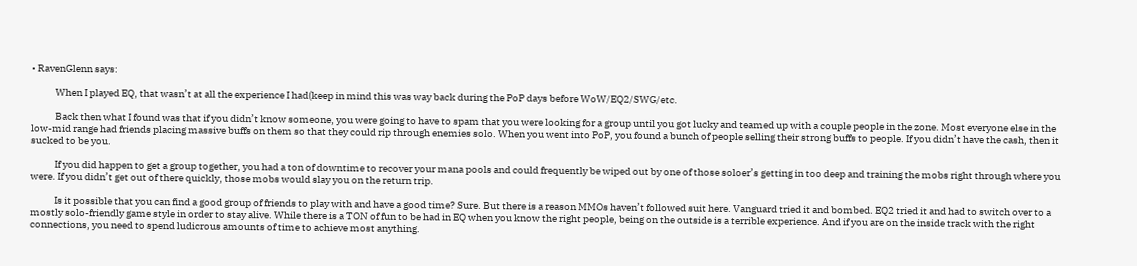• RavenGlenn says:

            When I played EQ, that wasn’t at all the experience I had(keep in mind this was way back during the PoP days before WoW/EQ2/SWG/etc.

            Back then what I found was that if you didn’t know someone, you were going to have to spam that you were looking for a group until you got lucky and teamed up with a couple people in the zone. Most everyone else in the low-mid range had friends placing massive buffs on them so that they could rip through enemies solo. When you went into PoP, you found a bunch of people selling their strong buffs to people. If you didn’t have the cash, then it sucked to be you.

            If you did happen to get a group together, you had a ton of downtime to recover your mana pools and could frequently be wiped out by one of those soloer’s getting in too deep and training the mobs right through where you were. If you didn’t get out of there quickly, those mobs would slay you on the return trip.

            Is it possible that you can find a good group of friends to play with and have a good time? Sure. But there is a reason MMOs haven’t followed suit here. Vanguard tried it and bombed. EQ2 tried it and had to switch over to a mostly solo-friendly game style in order to stay alive. While there is a TON of fun to be had in EQ when you know the right people, being on the outside is a terrible experience. And if you are on the inside track with the right connections, you need to spend ludicrous amounts of time to achieve most anything.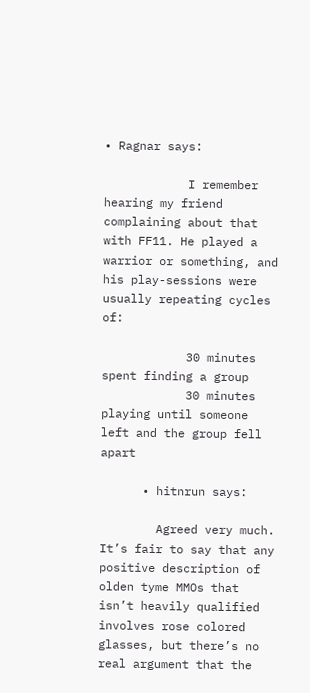• Ragnar says:

            I remember hearing my friend complaining about that with FF11. He played a warrior or something, and his play-sessions were usually repeating cycles of:

            30 minutes spent finding a group
            30 minutes playing until someone left and the group fell apart

      • hitnrun says:

        Agreed very much. It’s fair to say that any positive description of olden tyme MMOs that isn’t heavily qualified involves rose colored glasses, but there’s no real argument that the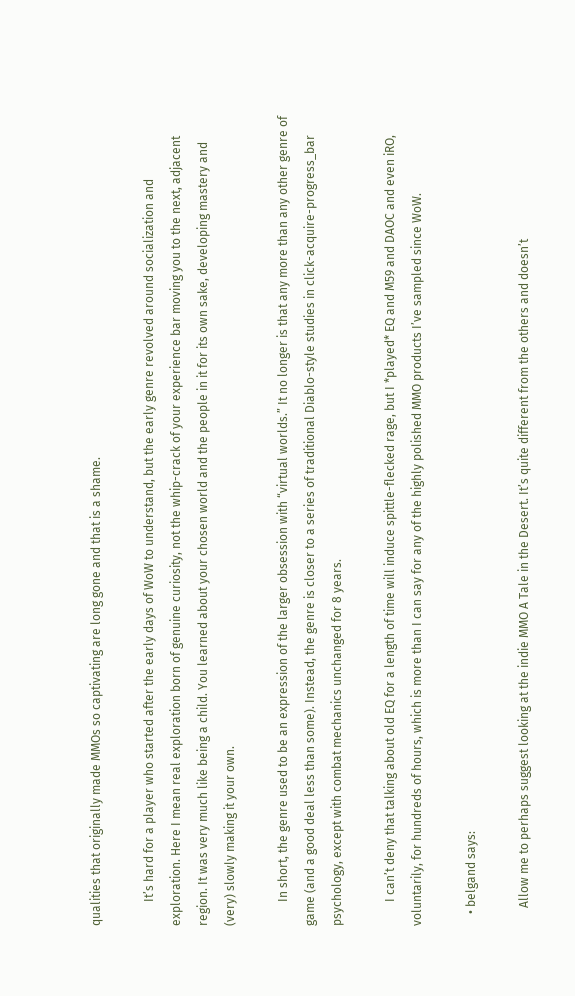qualities that originally made MMOs so captivating are long gone and that is a shame.

        It’s hard for a player who started after the early days of WoW to understand, but the early genre revolved around socialization and exploration. Here I mean real exploration born of genuine curiosity, not the whip-crack of your experience bar moving you to the next, adjacent region. It was very much like being a child. You learned about your chosen world and the people in it for its own sake, developing mastery and (very) slowly making it your own.

        In short, the genre used to be an expression of the larger obsession with “virtual worlds.” It no longer is that any more than any other genre of game (and a good deal less than some). Instead, the genre is closer to a series of traditional Diablo-style studies in click-acquire-progress_bar psychology, except with combat mechanics unchanged for 8 years.

        I can’t deny that talking about old EQ for a length of time will induce spittle-flecked rage, but I *played* EQ and M59 and DAOC and even iRO, voluntarily, for hundreds of hours, which is more than I can say for any of the highly polished MMO products I’ve sampled since WoW.

    • belgand says:

      Allow me to perhaps suggest looking at the indie MMO A Tale in the Desert. It’s quite different from the others and doesn’t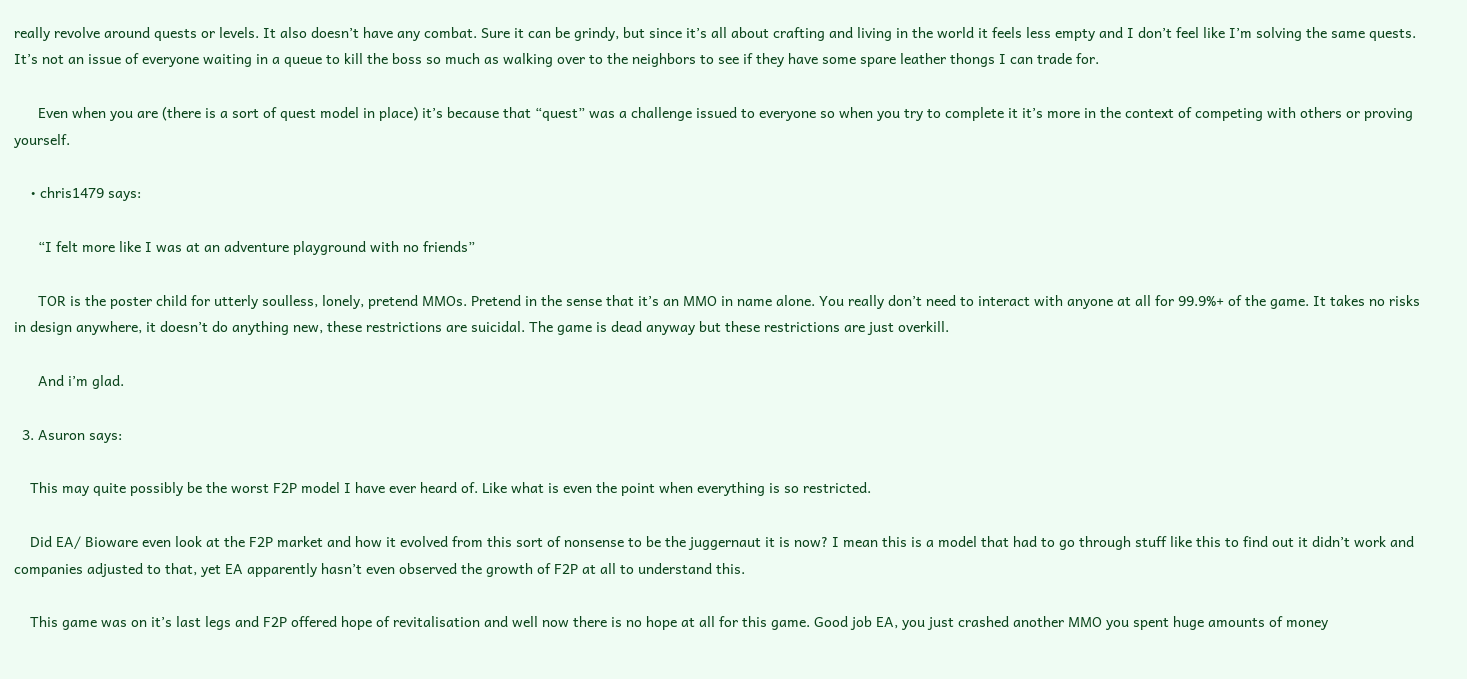really revolve around quests or levels. It also doesn’t have any combat. Sure it can be grindy, but since it’s all about crafting and living in the world it feels less empty and I don’t feel like I’m solving the same quests. It’s not an issue of everyone waiting in a queue to kill the boss so much as walking over to the neighbors to see if they have some spare leather thongs I can trade for.

      Even when you are (there is a sort of quest model in place) it’s because that “quest” was a challenge issued to everyone so when you try to complete it it’s more in the context of competing with others or proving yourself.

    • chris1479 says:

      “I felt more like I was at an adventure playground with no friends”

      TOR is the poster child for utterly soulless, lonely, pretend MMOs. Pretend in the sense that it’s an MMO in name alone. You really don’t need to interact with anyone at all for 99.9%+ of the game. It takes no risks in design anywhere, it doesn’t do anything new, these restrictions are suicidal. The game is dead anyway but these restrictions are just overkill.

      And i’m glad.

  3. Asuron says:

    This may quite possibly be the worst F2P model I have ever heard of. Like what is even the point when everything is so restricted.

    Did EA/ Bioware even look at the F2P market and how it evolved from this sort of nonsense to be the juggernaut it is now? I mean this is a model that had to go through stuff like this to find out it didn’t work and companies adjusted to that, yet EA apparently hasn’t even observed the growth of F2P at all to understand this.

    This game was on it’s last legs and F2P offered hope of revitalisation and well now there is no hope at all for this game. Good job EA, you just crashed another MMO you spent huge amounts of money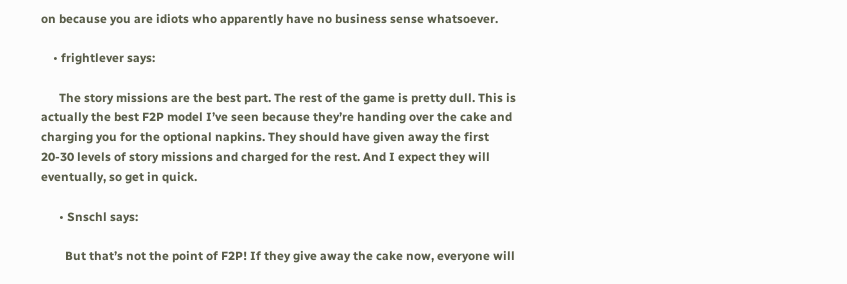on because you are idiots who apparently have no business sense whatsoever.

    • frightlever says:

      The story missions are the best part. The rest of the game is pretty dull. This is actually the best F2P model I’ve seen because they’re handing over the cake and charging you for the optional napkins. They should have given away the first 20-30 levels of story missions and charged for the rest. And I expect they will eventually, so get in quick.

      • Snschl says:

        But that’s not the point of F2P! If they give away the cake now, everyone will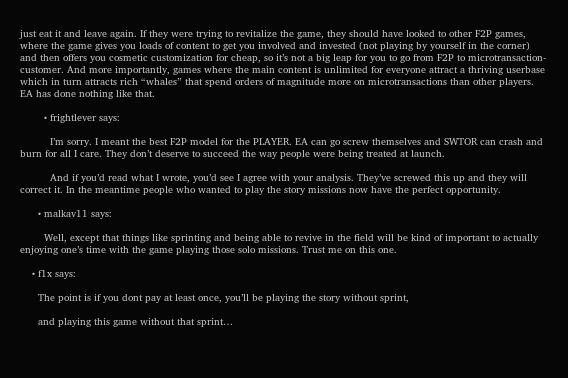just eat it and leave again. If they were trying to revitalize the game, they should have looked to other F2P games, where the game gives you loads of content to get you involved and invested (not playing by yourself in the corner) and then offers you cosmetic customization for cheap, so it’s not a big leap for you to go from F2P to microtransaction-customer. And more importantly, games where the main content is unlimited for everyone attract a thriving userbase which in turn attracts rich “whales” that spend orders of magnitude more on microtransactions than other players. EA has done nothing like that.

        • frightlever says:

          I’m sorry. I meant the best F2P model for the PLAYER. EA can go screw themselves and SWTOR can crash and burn for all I care. They don’t deserve to succeed the way people were being treated at launch.

          And if you’d read what I wrote, you’d see I agree with your analysis. They’ve screwed this up and they will correct it. In the meantime people who wanted to play the story missions now have the perfect opportunity.

      • malkav11 says:

        Well, except that things like sprinting and being able to revive in the field will be kind of important to actually enjoying one’s time with the game playing those solo missions. Trust me on this one.

    • f1x says:

      The point is if you dont pay at least once, you’ll be playing the story without sprint,

      and playing this game without that sprint…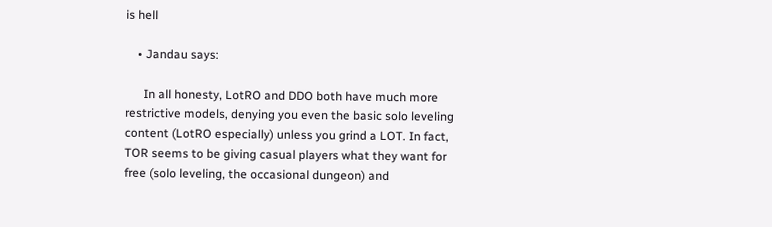is hell

    • Jandau says:

      In all honesty, LotRO and DDO both have much more restrictive models, denying you even the basic solo leveling content (LotRO especially) unless you grind a LOT. In fact, TOR seems to be giving casual players what they want for free (solo leveling, the occasional dungeon) and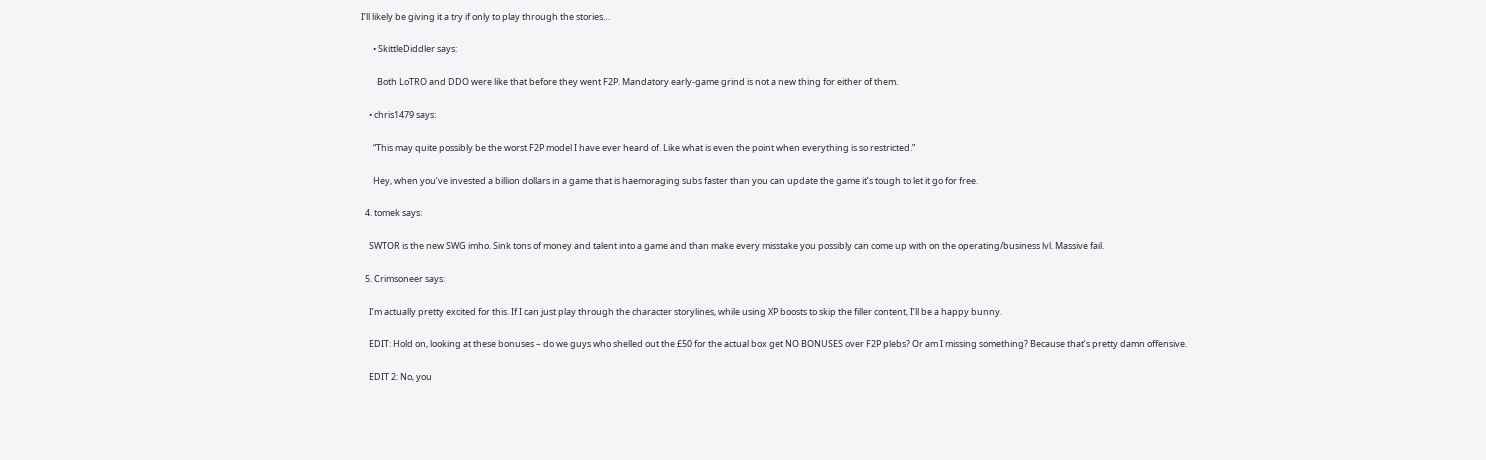I’ll likely be giving it a try if only to play through the stories…

      • SkittleDiddler says:

        Both LoTRO and DDO were like that before they went F2P. Mandatory early-game grind is not a new thing for either of them.

    • chris1479 says:

      “This may quite possibly be the worst F2P model I have ever heard of. Like what is even the point when everything is so restricted.”

      Hey, when you’ve invested a billion dollars in a game that is haemoraging subs faster than you can update the game it’s tough to let it go for free.

  4. tomek says:

    SWTOR is the new SWG imho. Sink tons of money and talent into a game and than make every misstake you possibly can come up with on the operating/business lvl. Massive fail.

  5. Crimsoneer says:

    I’m actually pretty excited for this. If I can just play through the character storylines, while using XP boosts to skip the filler content, I’ll be a happy bunny.

    EDIT: Hold on, looking at these bonuses – do we guys who shelled out the £50 for the actual box get NO BONUSES over F2P plebs? Or am I missing something? Because that’s pretty damn offensive.

    EDIT 2: No, you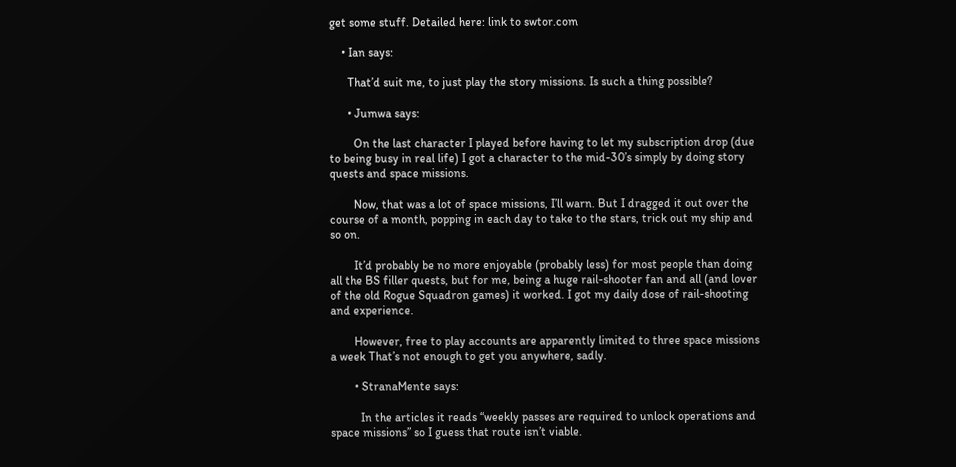get some stuff. Detailed here: link to swtor.com

    • Ian says:

      That’d suit me, to just play the story missions. Is such a thing possible?

      • Jumwa says:

        On the last character I played before having to let my subscription drop (due to being busy in real life) I got a character to the mid-30’s simply by doing story quests and space missions.

        Now, that was a lot of space missions, I’ll warn. But I dragged it out over the course of a month, popping in each day to take to the stars, trick out my ship and so on.

        It’d probably be no more enjoyable (probably less) for most people than doing all the BS filler quests, but for me, being a huge rail-shooter fan and all (and lover of the old Rogue Squadron games) it worked. I got my daily dose of rail-shooting and experience.

        However, free to play accounts are apparently limited to three space missions a week That’s not enough to get you anywhere, sadly.

        • StranaMente says:

          In the articles it reads “weekly passes are required to unlock operations and space missions” so I guess that route isn’t viable.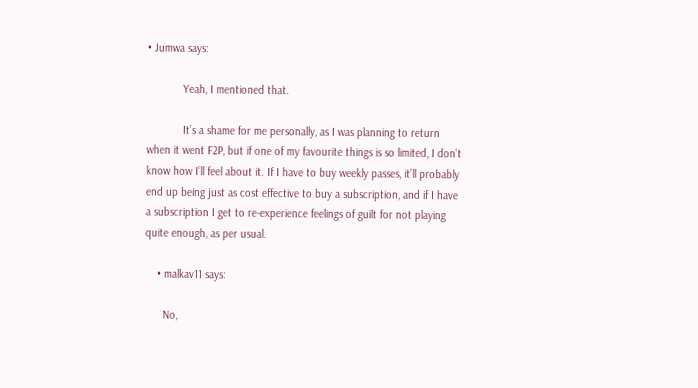• Jumwa says:

            Yeah, I mentioned that.

            It’s a shame for me personally, as I was planning to return when it went F2P, but if one of my favourite things is so limited, I don’t know how I’ll feel about it. If I have to buy weekly passes, it’ll probably end up being just as cost effective to buy a subscription, and if I have a subscription I get to re-experience feelings of guilt for not playing quite enough, as per usual.

    • malkav11 says:

      No,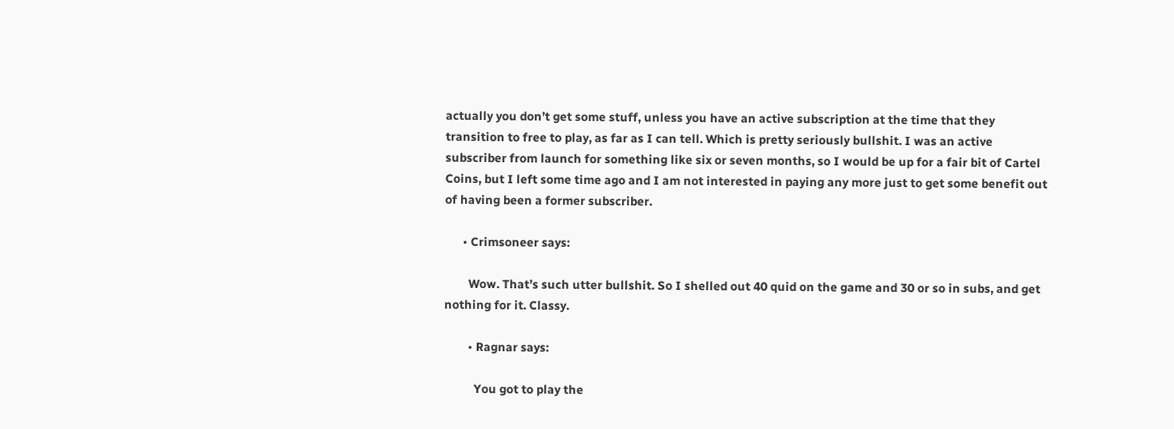actually you don’t get some stuff, unless you have an active subscription at the time that they transition to free to play, as far as I can tell. Which is pretty seriously bullshit. I was an active subscriber from launch for something like six or seven months, so I would be up for a fair bit of Cartel Coins, but I left some time ago and I am not interested in paying any more just to get some benefit out of having been a former subscriber.

      • Crimsoneer says:

        Wow. That’s such utter bullshit. So I shelled out 40 quid on the game and 30 or so in subs, and get nothing for it. Classy.

        • Ragnar says:

          You got to play the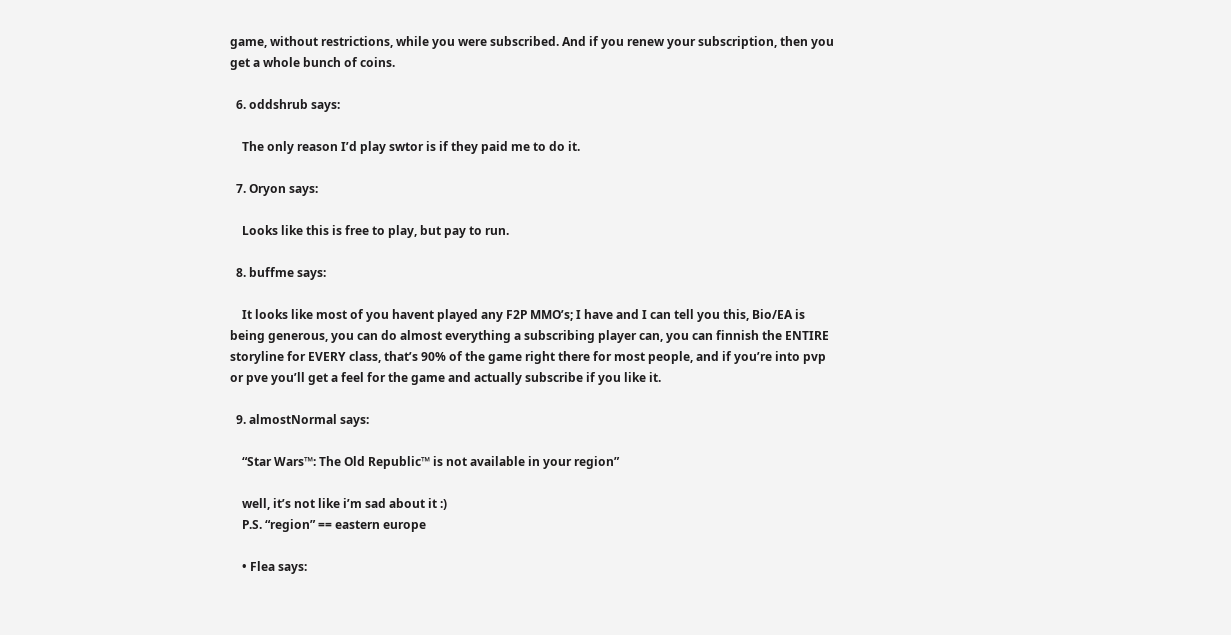game, without restrictions, while you were subscribed. And if you renew your subscription, then you get a whole bunch of coins.

  6. oddshrub says:

    The only reason I’d play swtor is if they paid me to do it.

  7. Oryon says:

    Looks like this is free to play, but pay to run.

  8. buffme says:

    It looks like most of you havent played any F2P MMO’s; I have and I can tell you this, Bio/EA is being generous, you can do almost everything a subscribing player can, you can finnish the ENTIRE storyline for EVERY class, that’s 90% of the game right there for most people, and if you’re into pvp or pve you’ll get a feel for the game and actually subscribe if you like it.

  9. almostNormal says:

    “Star Wars™: The Old Republic™ is not available in your region”

    well, it’s not like i’m sad about it :)
    P.S. “region” == eastern europe

    • Flea says: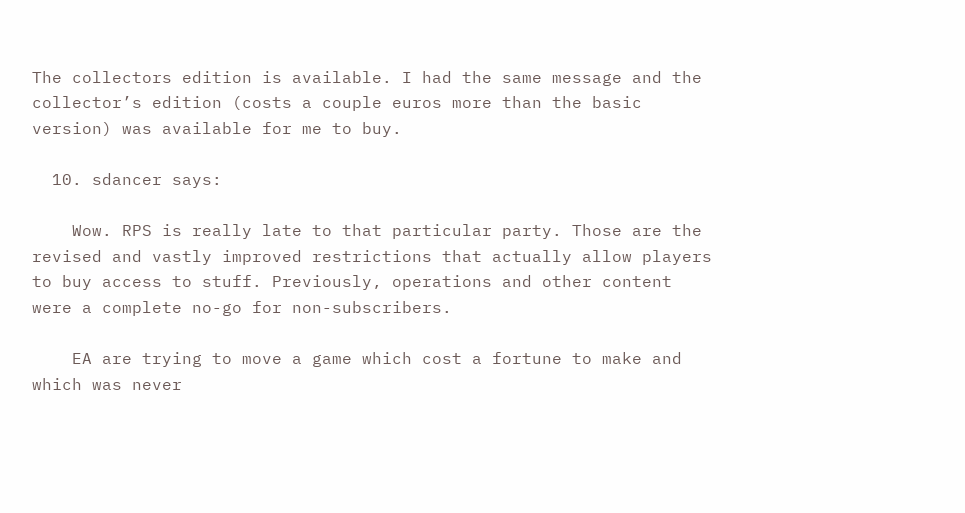The collectors edition is available. I had the same message and the collector’s edition (costs a couple euros more than the basic version) was available for me to buy.

  10. sdancer says:

    Wow. RPS is really late to that particular party. Those are the revised and vastly improved restrictions that actually allow players to buy access to stuff. Previously, operations and other content were a complete no-go for non-subscribers.

    EA are trying to move a game which cost a fortune to make and which was never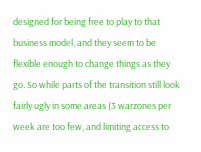designed for being free to play to that business model, and they seem to be flexible enough to change things as they go. So while parts of the transition still look fairly ugly in some areas (3 warzones per week are too few, and limiting access to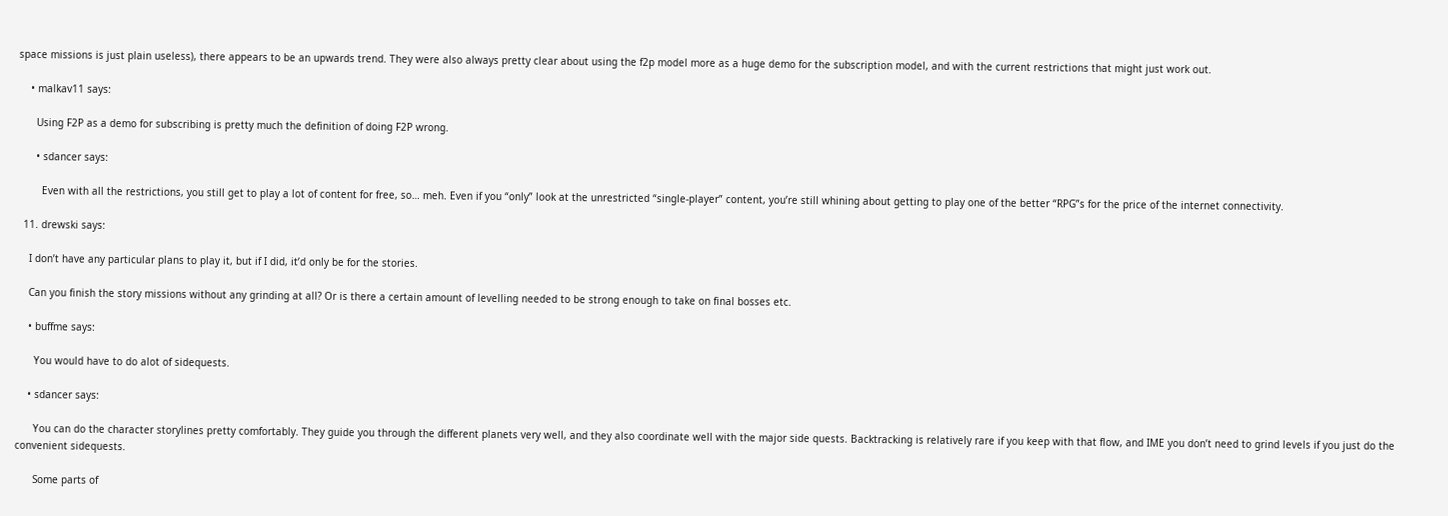space missions is just plain useless), there appears to be an upwards trend. They were also always pretty clear about using the f2p model more as a huge demo for the subscription model, and with the current restrictions that might just work out.

    • malkav11 says:

      Using F2P as a demo for subscribing is pretty much the definition of doing F2P wrong.

      • sdancer says:

        Even with all the restrictions, you still get to play a lot of content for free, so… meh. Even if you “only” look at the unrestricted “single-player” content, you’re still whining about getting to play one of the better “RPG”s for the price of the internet connectivity.

  11. drewski says:

    I don’t have any particular plans to play it, but if I did, it’d only be for the stories.

    Can you finish the story missions without any grinding at all? Or is there a certain amount of levelling needed to be strong enough to take on final bosses etc.

    • buffme says:

      You would have to do alot of sidequests.

    • sdancer says:

      You can do the character storylines pretty comfortably. They guide you through the different planets very well, and they also coordinate well with the major side quests. Backtracking is relatively rare if you keep with that flow, and IME you don’t need to grind levels if you just do the convenient sidequests.

      Some parts of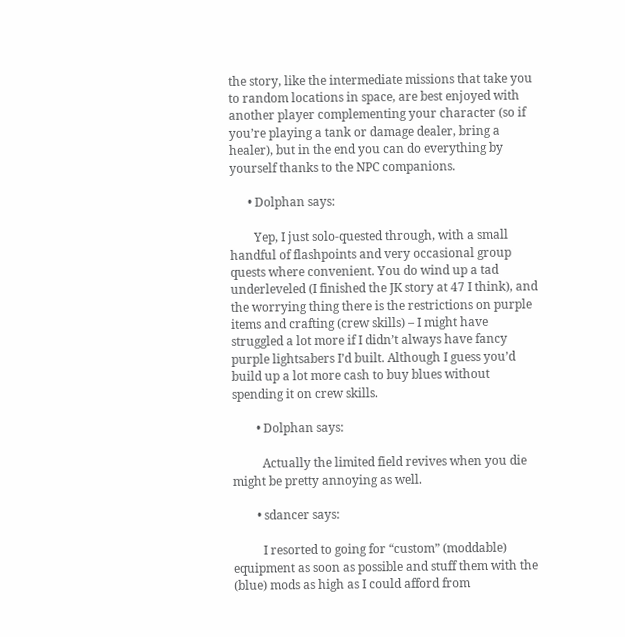the story, like the intermediate missions that take you to random locations in space, are best enjoyed with another player complementing your character (so if you’re playing a tank or damage dealer, bring a healer), but in the end you can do everything by yourself thanks to the NPC companions.

      • Dolphan says:

        Yep, I just solo-quested through, with a small handful of flashpoints and very occasional group quests where convenient. You do wind up a tad underleveled (I finished the JK story at 47 I think), and the worrying thing there is the restrictions on purple items and crafting (crew skills) – I might have struggled a lot more if I didn’t always have fancy purple lightsabers I’d built. Although I guess you’d build up a lot more cash to buy blues without spending it on crew skills.

        • Dolphan says:

          Actually the limited field revives when you die might be pretty annoying as well.

        • sdancer says:

          I resorted to going for “custom” (moddable) equipment as soon as possible and stuff them with the (blue) mods as high as I could afford from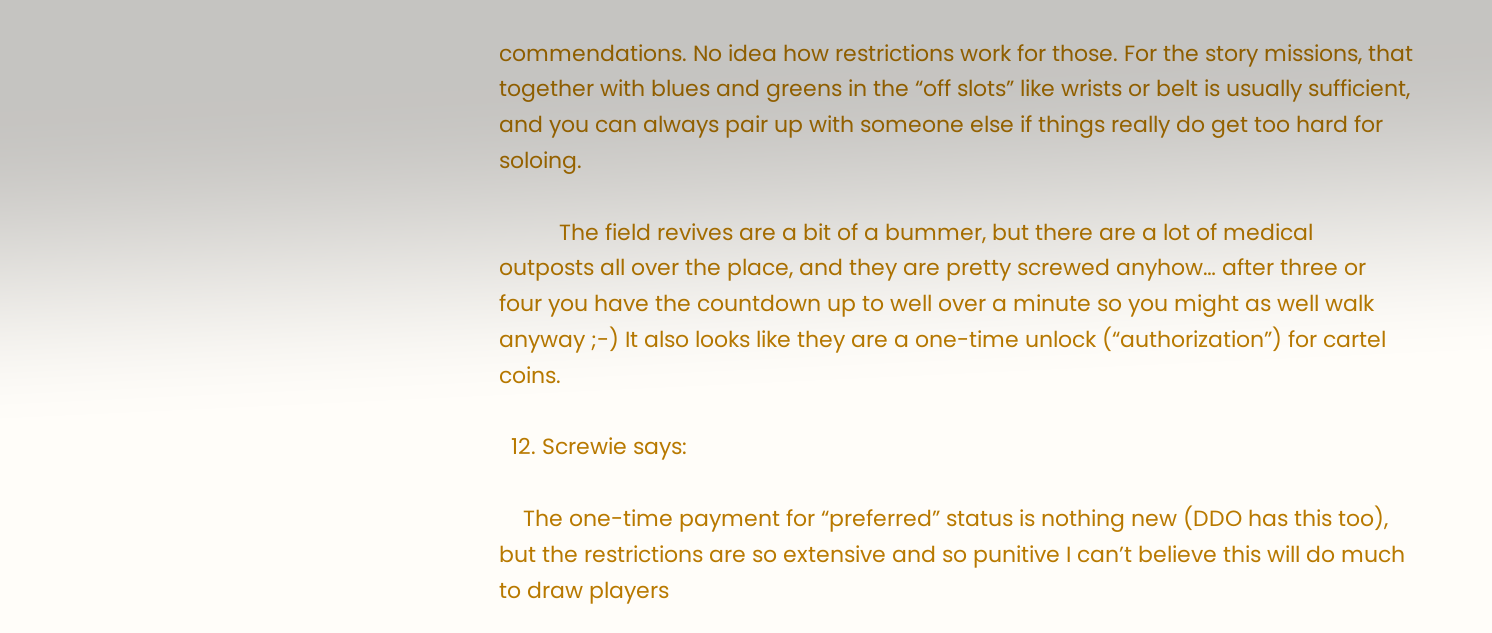commendations. No idea how restrictions work for those. For the story missions, that together with blues and greens in the “off slots” like wrists or belt is usually sufficient, and you can always pair up with someone else if things really do get too hard for soloing.

          The field revives are a bit of a bummer, but there are a lot of medical outposts all over the place, and they are pretty screwed anyhow… after three or four you have the countdown up to well over a minute so you might as well walk anyway ;-) It also looks like they are a one-time unlock (“authorization”) for cartel coins.

  12. Screwie says:

    The one-time payment for “preferred” status is nothing new (DDO has this too), but the restrictions are so extensive and so punitive I can’t believe this will do much to draw players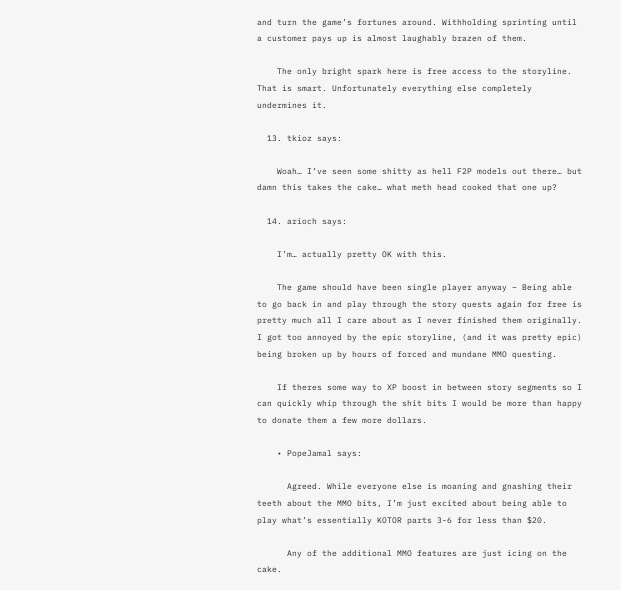and turn the game’s fortunes around. Withholding sprinting until a customer pays up is almost laughably brazen of them.

    The only bright spark here is free access to the storyline. That is smart. Unfortunately everything else completely undermines it.

  13. tkioz says:

    Woah… I’ve seen some shitty as hell F2P models out there… but damn this takes the cake… what meth head cooked that one up?

  14. arioch says:

    I’m… actually pretty OK with this.

    The game should have been single player anyway – Being able to go back in and play through the story quests again for free is pretty much all I care about as I never finished them originally. I got too annoyed by the epic storyline, (and it was pretty epic) being broken up by hours of forced and mundane MMO questing.

    If theres some way to XP boost in between story segments so I can quickly whip through the shit bits I would be more than happy to donate them a few more dollars.

    • PopeJamal says:

      Agreed. While everyone else is moaning and gnashing their teeth about the MMO bits, I’m just excited about being able to play what’s essentially KOTOR parts 3-6 for less than $20.

      Any of the additional MMO features are just icing on the cake.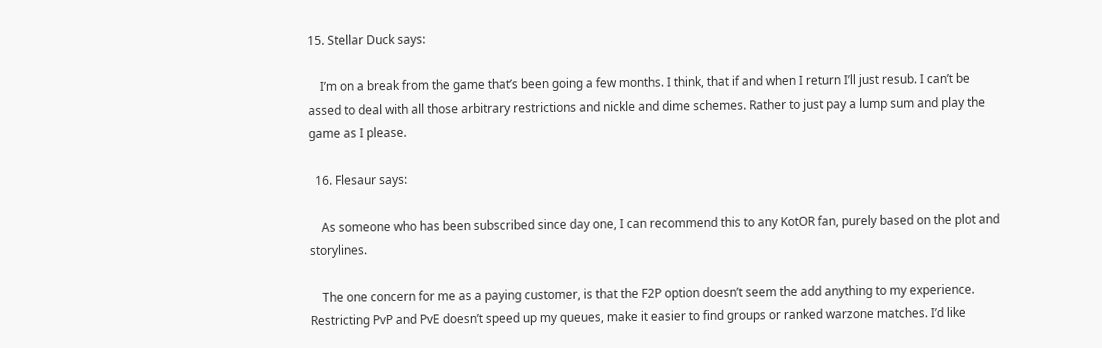15. Stellar Duck says:

    I’m on a break from the game that’s been going a few months. I think, that if and when I return I’ll just resub. I can’t be assed to deal with all those arbitrary restrictions and nickle and dime schemes. Rather to just pay a lump sum and play the game as I please.

  16. Flesaur says:

    As someone who has been subscribed since day one, I can recommend this to any KotOR fan, purely based on the plot and storylines.

    The one concern for me as a paying customer, is that the F2P option doesn’t seem the add anything to my experience. Restricting PvP and PvE doesn’t speed up my queues, make it easier to find groups or ranked warzone matches. I’d like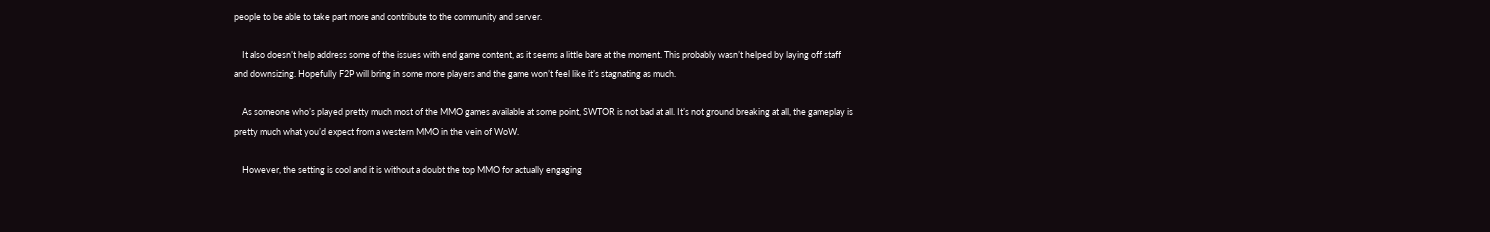people to be able to take part more and contribute to the community and server.

    It also doesn’t help address some of the issues with end game content, as it seems a little bare at the moment. This probably wasn’t helped by laying off staff and downsizing. Hopefully F2P will bring in some more players and the game won’t feel like it’s stagnating as much.

    As someone who’s played pretty much most of the MMO games available at some point, SWTOR is not bad at all. It’s not ground breaking at all, the gameplay is pretty much what you’d expect from a western MMO in the vein of WoW.

    However, the setting is cool and it is without a doubt the top MMO for actually engaging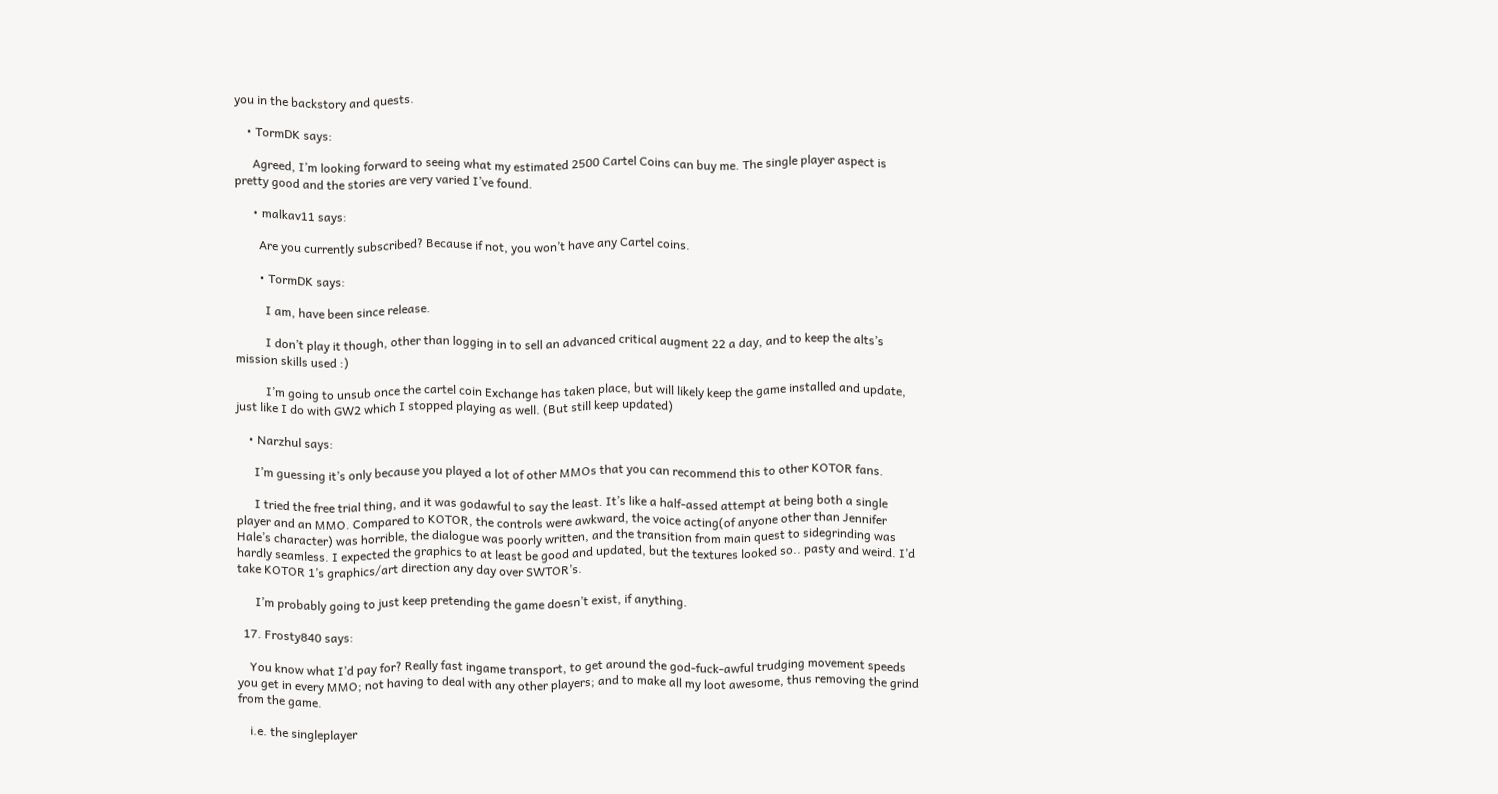you in the backstory and quests.

    • TormDK says:

      Agreed, I’m looking forward to seeing what my estimated 2500 Cartel Coins can buy me. The single player aspect is pretty good and the stories are very varied I’ve found.

      • malkav11 says:

        Are you currently subscribed? Because if not, you won’t have any Cartel coins.

        • TormDK says:

          I am, have been since release.

          I don’t play it though, other than logging in to sell an advanced critical augment 22 a day, and to keep the alts’s mission skills used :)

          I’m going to unsub once the cartel coin Exchange has taken place, but will likely keep the game installed and update, just like I do with GW2 which I stopped playing as well. (But still keep updated)

    • Narzhul says:

      I’m guessing it’s only because you played a lot of other MMOs that you can recommend this to other KOTOR fans.

      I tried the free trial thing, and it was godawful to say the least. It’s like a half-assed attempt at being both a single player and an MMO. Compared to KOTOR, the controls were awkward, the voice acting(of anyone other than Jennifer Hale’s character) was horrible, the dialogue was poorly written, and the transition from main quest to sidegrinding was hardly seamless. I expected the graphics to at least be good and updated, but the textures looked so.. pasty and weird. I’d take KOTOR 1’s graphics/art direction any day over SWTOR’s.

      I’m probably going to just keep pretending the game doesn’t exist, if anything.

  17. Frosty840 says:

    You know what I’d pay for? Really fast ingame transport, to get around the god-fuck-awful trudging movement speeds you get in every MMO; not having to deal with any other players; and to make all my loot awesome, thus removing the grind from the game.

    i.e. the singleplayer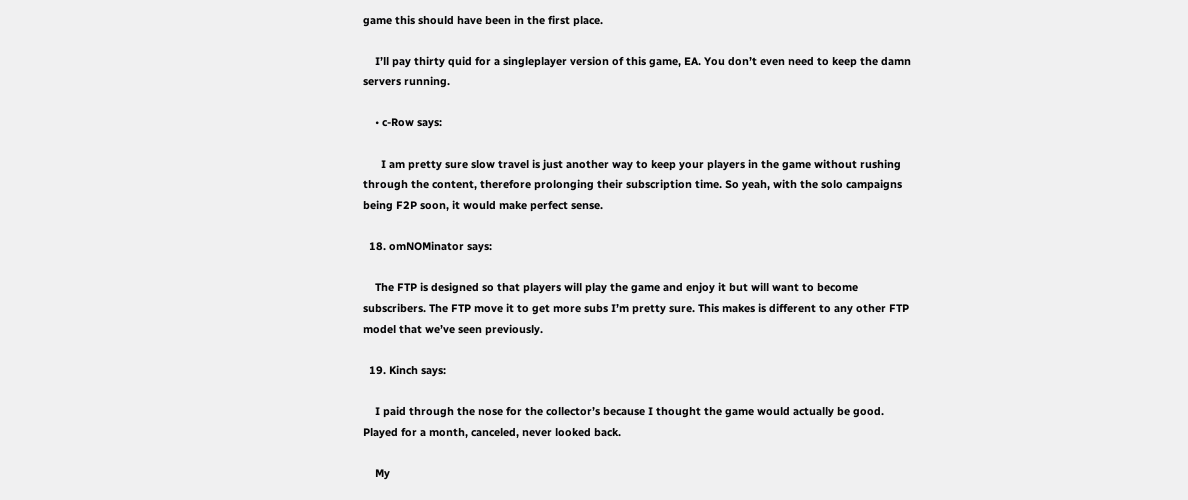game this should have been in the first place.

    I’ll pay thirty quid for a singleplayer version of this game, EA. You don’t even need to keep the damn servers running.

    • c-Row says:

      I am pretty sure slow travel is just another way to keep your players in the game without rushing through the content, therefore prolonging their subscription time. So yeah, with the solo campaigns being F2P soon, it would make perfect sense.

  18. omNOMinator says:

    The FTP is designed so that players will play the game and enjoy it but will want to become subscribers. The FTP move it to get more subs I’m pretty sure. This makes is different to any other FTP model that we’ve seen previously.

  19. Kinch says:

    I paid through the nose for the collector’s because I thought the game would actually be good. Played for a month, canceled, never looked back.

    My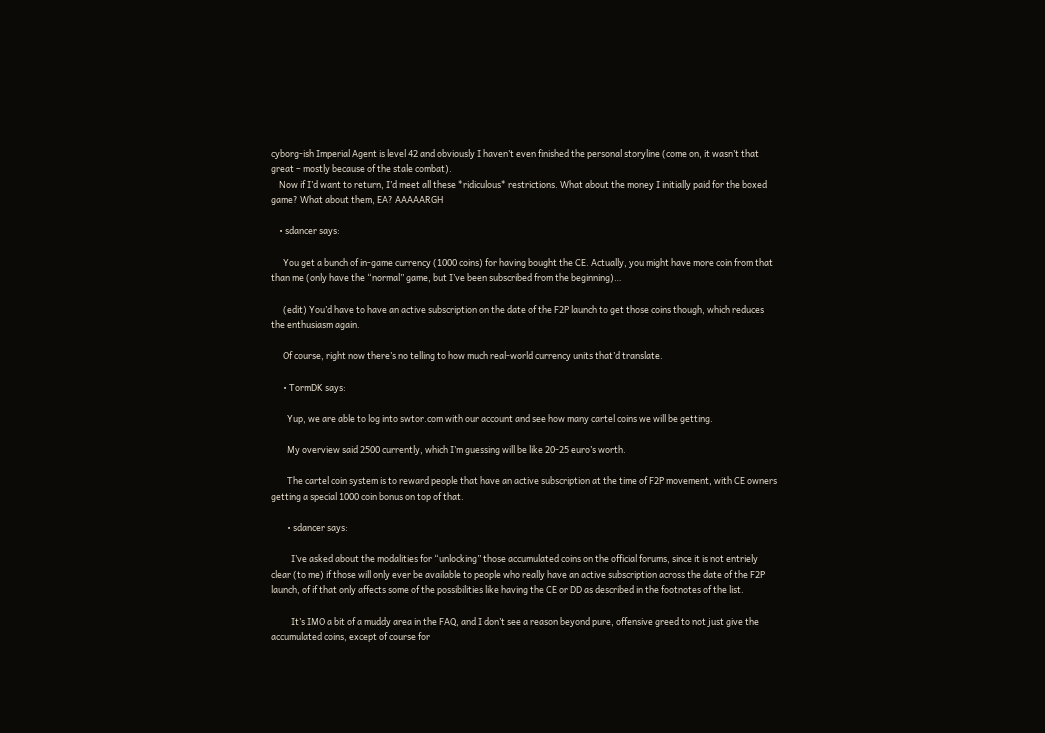cyborg-ish Imperial Agent is level 42 and obviously I haven’t even finished the personal storyline (come on, it wasn’t that great – mostly because of the stale combat).
    Now if I’d want to return, I’d meet all these *ridiculous* restrictions. What about the money I initially paid for the boxed game? What about them, EA? AAAAARGH

    • sdancer says:

      You get a bunch of in-game currency (1000 coins) for having bought the CE. Actually, you might have more coin from that than me (only have the “normal” game, but I’ve been subscribed from the beginning)…

      (edit) You’d have to have an active subscription on the date of the F2P launch to get those coins though, which reduces the enthusiasm again.

      Of course, right now there’s no telling to how much real-world currency units that’d translate.

      • TormDK says:

        Yup, we are able to log into swtor.com with our account and see how many cartel coins we will be getting.

        My overview said 2500 currently, which I’m guessing will be like 20-25 euro’s worth.

        The cartel coin system is to reward people that have an active subscription at the time of F2P movement, with CE owners getting a special 1000 coin bonus on top of that.

        • sdancer says:

          I’ve asked about the modalities for “unlocking” those accumulated coins on the official forums, since it is not entriely clear (to me) if those will only ever be available to people who really have an active subscription across the date of the F2P launch, of if that only affects some of the possibilities like having the CE or DD as described in the footnotes of the list.

          It’s IMO a bit of a muddy area in the FAQ, and I don’t see a reason beyond pure, offensive greed to not just give the accumulated coins, except of course for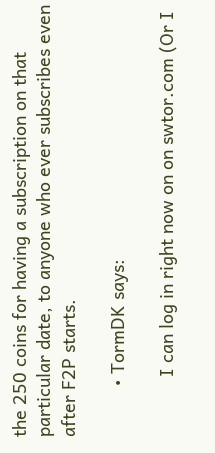the 250 coins for having a subscription on that particular date, to anyone who ever subscribes even after F2P starts.

          • TormDK says:

            I can log in right now on on swtor.com (Or I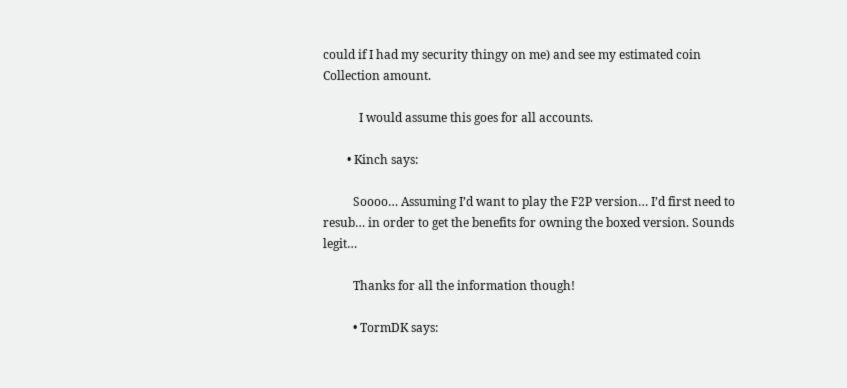could if I had my security thingy on me) and see my estimated coin Collection amount.

            I would assume this goes for all accounts.

        • Kinch says:

          Soooo… Assuming I’d want to play the F2P version… I’d first need to resub… in order to get the benefits for owning the boxed version. Sounds legit…

          Thanks for all the information though!

          • TormDK says: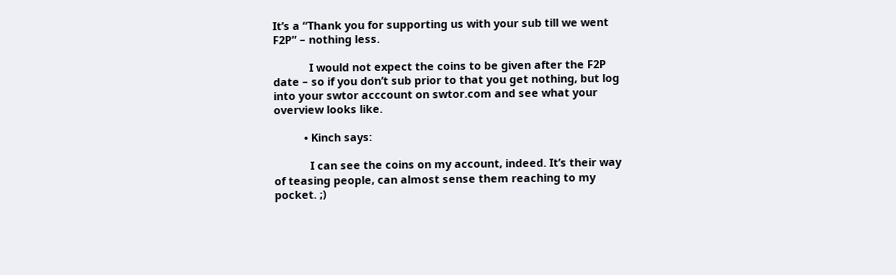It’s a “Thank you for supporting us with your sub till we went F2P” – nothing less.

            I would not expect the coins to be given after the F2P date – so if you don’t sub prior to that you get nothing, but log into your swtor acccount on swtor.com and see what your overview looks like.

          • Kinch says:

            I can see the coins on my account, indeed. It’s their way of teasing people, can almost sense them reaching to my pocket. ;)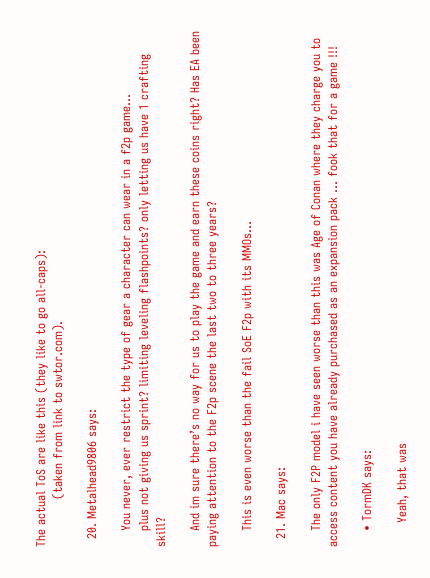The actual ToS are like this (they like to go all-caps):
            (taken from link to swtor.com).

  20. Metalhead9806 says:

    You never, ever restrict the type of gear a character can wear in a f2p game…
    plus not giving us sprint? limiting leveling flashpoints? only letting us have 1 crafting skill?

    And im sure there’s no way for us to play the game and earn these coins right? Has EA been paying attention to the F2p scene the last two to three years?

    This is even worse than the fail SoE F2p with its MMOs…

  21. Mac says:

    The only F2P model i have seen worse than this was Age of Conan where they charge you to access content you have already purchased as an expansion pack … fook that for a game !!!

    • TormDK says:

      Yeah, that was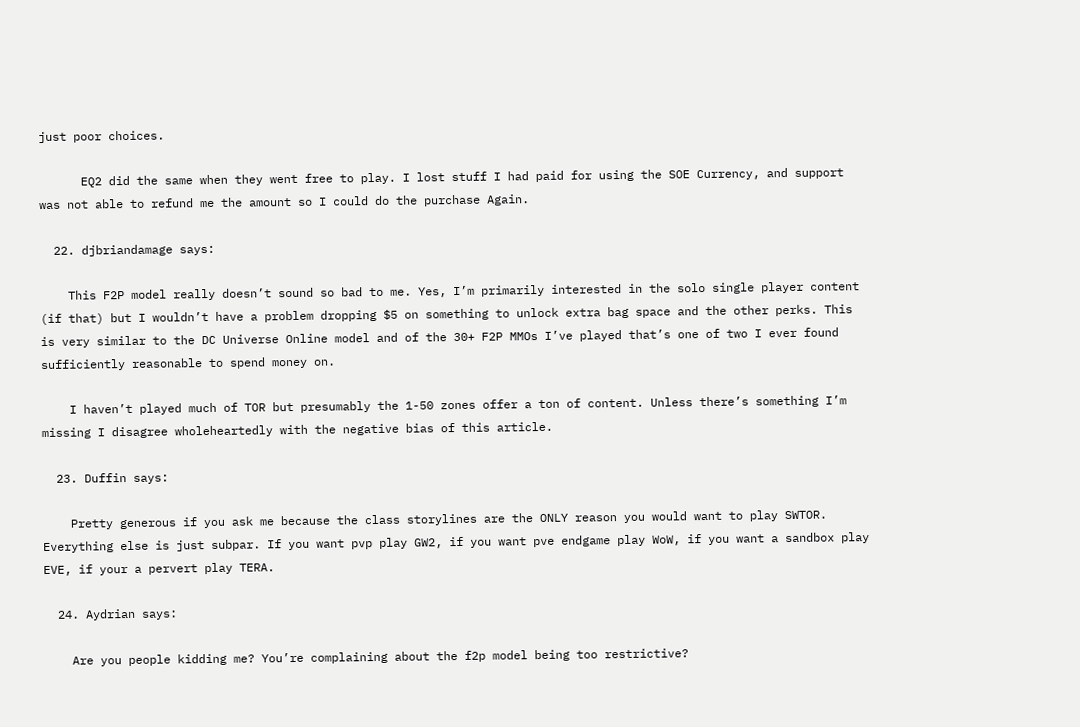just poor choices.

      EQ2 did the same when they went free to play. I lost stuff I had paid for using the SOE Currency, and support was not able to refund me the amount so I could do the purchase Again.

  22. djbriandamage says:

    This F2P model really doesn’t sound so bad to me. Yes, I’m primarily interested in the solo single player content (if that) but I wouldn’t have a problem dropping $5 on something to unlock extra bag space and the other perks. This is very similar to the DC Universe Online model and of the 30+ F2P MMOs I’ve played that’s one of two I ever found sufficiently reasonable to spend money on.

    I haven’t played much of TOR but presumably the 1-50 zones offer a ton of content. Unless there’s something I’m missing I disagree wholeheartedly with the negative bias of this article.

  23. Duffin says:

    Pretty generous if you ask me because the class storylines are the ONLY reason you would want to play SWTOR. Everything else is just subpar. If you want pvp play GW2, if you want pve endgame play WoW, if you want a sandbox play EVE, if your a pervert play TERA.

  24. Aydrian says:

    Are you people kidding me? You’re complaining about the f2p model being too restrictive?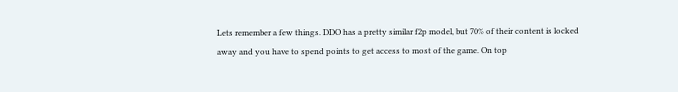Lets remember a few things. DDO has a pretty similar f2p model, but 70% of their content is locked away and you have to spend points to get access to most of the game. On top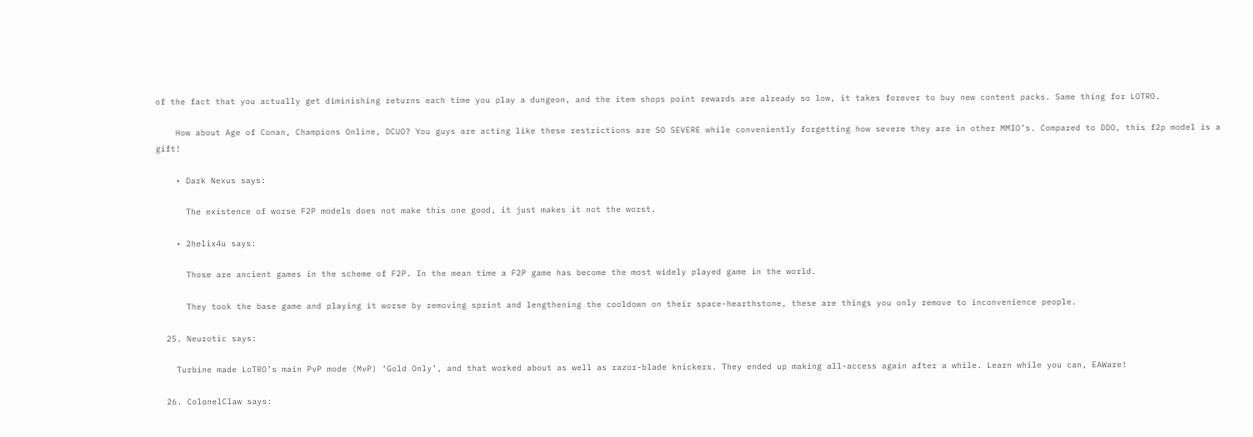of the fact that you actually get diminishing returns each time you play a dungeon, and the item shops point rewards are already so low, it takes forever to buy new content packs. Same thing for LOTRO.

    How about Age of Conan, Champions Online, DCUO? You guys are acting like these restrictions are SO SEVERE while conveniently forgetting how severe they are in other MMIO’s. Compared to DDO, this f2p model is a gift!

    • Dark Nexus says:

      The existence of worse F2P models does not make this one good, it just makes it not the worst.

    • 2helix4u says:

      Those are ancient games in the scheme of F2P. In the mean time a F2P game has become the most widely played game in the world.

      They took the base game and playing it worse by removing sprint and lengthening the cooldown on their space-hearthstone, these are things you only remove to inconvenience people.

  25. Neurotic says:

    Turbine made LoTRO’s main PvP mode (MvP) ‘Gold Only’, and that worked about as well as razor-blade knickers. They ended up making all-access again after a while. Learn while you can, EAWare!

  26. ColonelClaw says: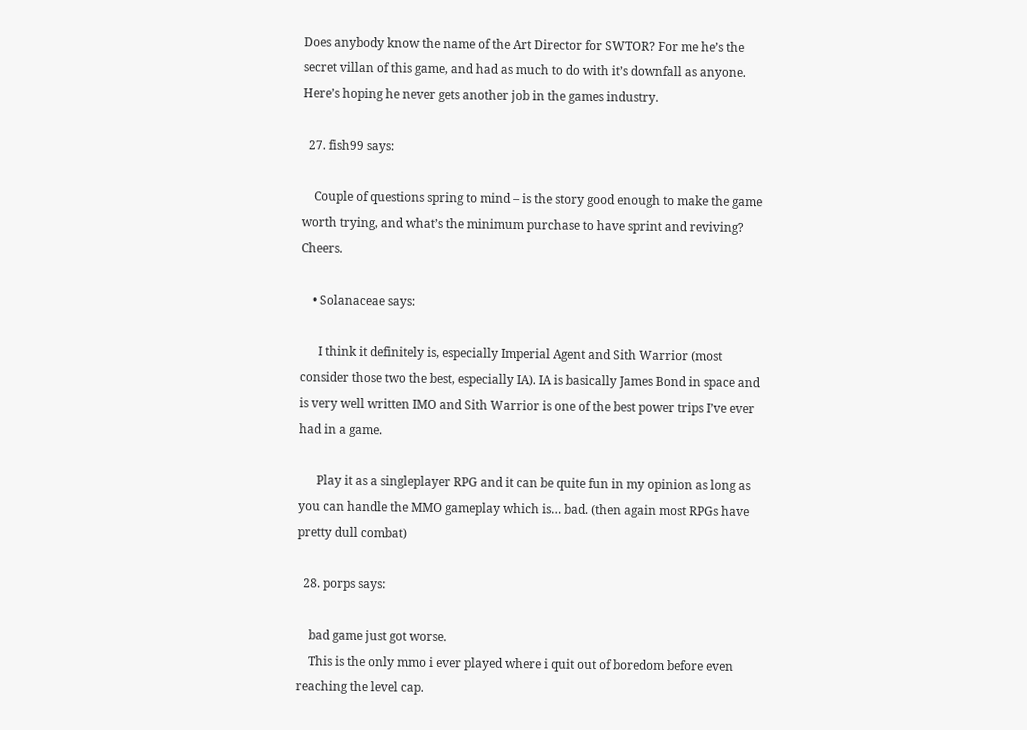Does anybody know the name of the Art Director for SWTOR? For me he’s the secret villan of this game, and had as much to do with it’s downfall as anyone. Here’s hoping he never gets another job in the games industry.

  27. fish99 says:

    Couple of questions spring to mind – is the story good enough to make the game worth trying, and what’s the minimum purchase to have sprint and reviving? Cheers.

    • Solanaceae says:

      I think it definitely is, especially Imperial Agent and Sith Warrior (most consider those two the best, especially IA). IA is basically James Bond in space and is very well written IMO and Sith Warrior is one of the best power trips I’ve ever had in a game.

      Play it as a singleplayer RPG and it can be quite fun in my opinion as long as you can handle the MMO gameplay which is… bad. (then again most RPGs have pretty dull combat)

  28. porps says:

    bad game just got worse.
    This is the only mmo i ever played where i quit out of boredom before even reaching the level cap.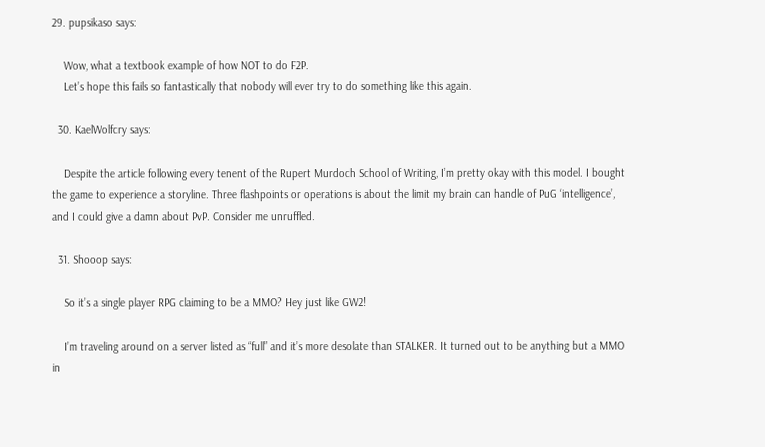29. pupsikaso says:

    Wow, what a textbook example of how NOT to do F2P.
    Let’s hope this fails so fantastically that nobody will ever try to do something like this again.

  30. KaelWolfcry says:

    Despite the article following every tenent of the Rupert Murdoch School of Writing, I’m pretty okay with this model. I bought the game to experience a storyline. Three flashpoints or operations is about the limit my brain can handle of PuG ‘intelligence’, and I could give a damn about PvP. Consider me unruffled.

  31. Shooop says:

    So it’s a single player RPG claiming to be a MMO? Hey just like GW2!

    I’m traveling around on a server listed as “full” and it’s more desolate than STALKER. It turned out to be anything but a MMO in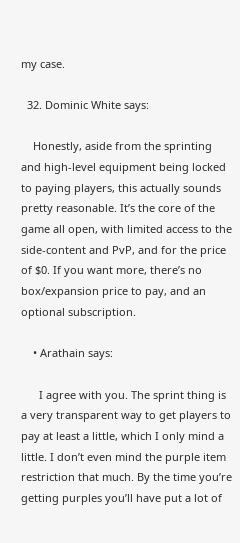my case.

  32. Dominic White says:

    Honestly, aside from the sprinting and high-level equipment being locked to paying players, this actually sounds pretty reasonable. It’s the core of the game all open, with limited access to the side-content and PvP, and for the price of $0. If you want more, there’s no box/expansion price to pay, and an optional subscription.

    • Arathain says:

      I agree with you. The sprint thing is a very transparent way to get players to pay at least a little, which I only mind a little. I don’t even mind the purple item restriction that much. By the time you’re getting purples you’ll have put a lot of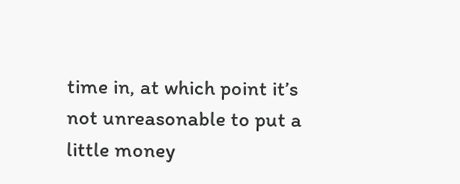time in, at which point it’s not unreasonable to put a little money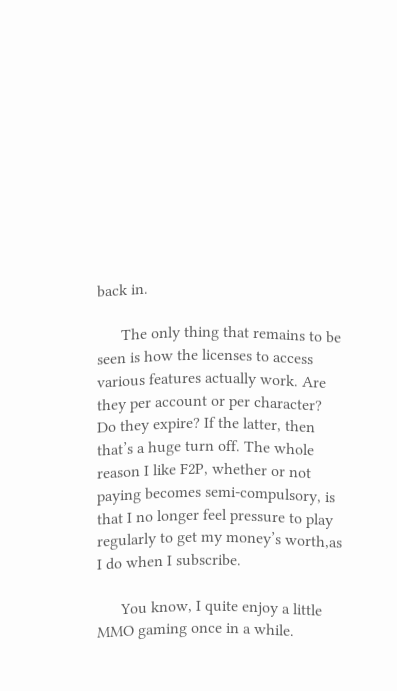back in.

      The only thing that remains to be seen is how the licenses to access various features actually work. Are they per account or per character? Do they expire? If the latter, then that’s a huge turn off. The whole reason I like F2P, whether or not paying becomes semi-compulsory, is that I no longer feel pressure to play regularly to get my money’s worth,as I do when I subscribe.

      You know, I quite enjoy a little MMO gaming once in a while.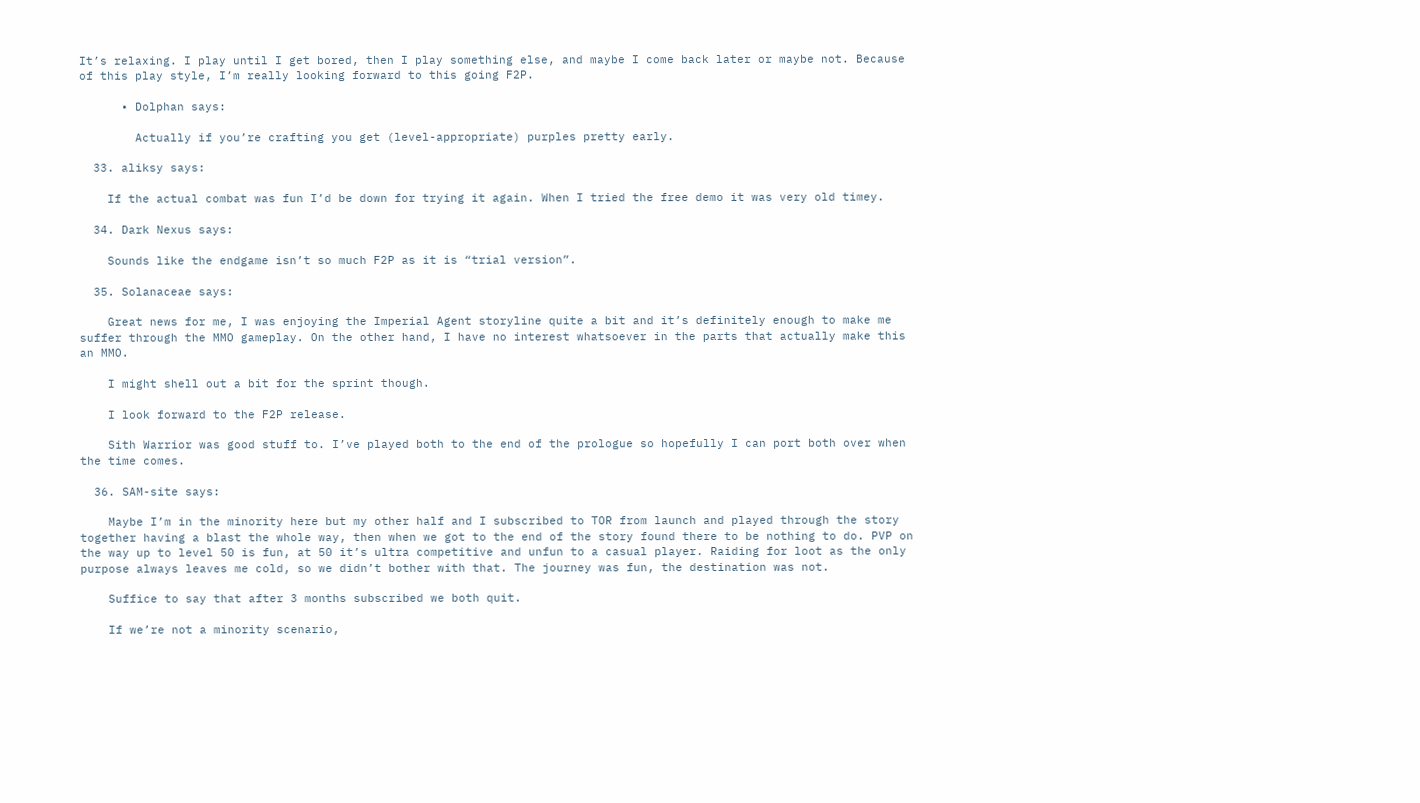It’s relaxing. I play until I get bored, then I play something else, and maybe I come back later or maybe not. Because of this play style, I’m really looking forward to this going F2P.

      • Dolphan says:

        Actually if you’re crafting you get (level-appropriate) purples pretty early.

  33. aliksy says:

    If the actual combat was fun I’d be down for trying it again. When I tried the free demo it was very old timey.

  34. Dark Nexus says:

    Sounds like the endgame isn’t so much F2P as it is “trial version”.

  35. Solanaceae says:

    Great news for me, I was enjoying the Imperial Agent storyline quite a bit and it’s definitely enough to make me suffer through the MMO gameplay. On the other hand, I have no interest whatsoever in the parts that actually make this an MMO.

    I might shell out a bit for the sprint though.

    I look forward to the F2P release.

    Sith Warrior was good stuff to. I’ve played both to the end of the prologue so hopefully I can port both over when the time comes.

  36. SAM-site says:

    Maybe I’m in the minority here but my other half and I subscribed to TOR from launch and played through the story together having a blast the whole way, then when we got to the end of the story found there to be nothing to do. PVP on the way up to level 50 is fun, at 50 it’s ultra competitive and unfun to a casual player. Raiding for loot as the only purpose always leaves me cold, so we didn’t bother with that. The journey was fun, the destination was not.

    Suffice to say that after 3 months subscribed we both quit.

    If we’re not a minority scenario,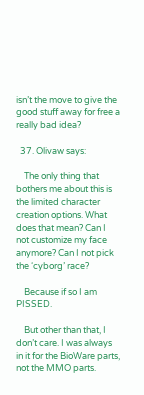isn’t the move to give the good stuff away for free a really bad idea?

  37. Olivaw says:

    The only thing that bothers me about this is the limited character creation options. What does that mean? Can I not customize my face anymore? Can I not pick the ‘cyborg’ race?

    Because if so I am PISSED.

    But other than that, I don’t care. I was always in it for the BioWare parts, not the MMO parts.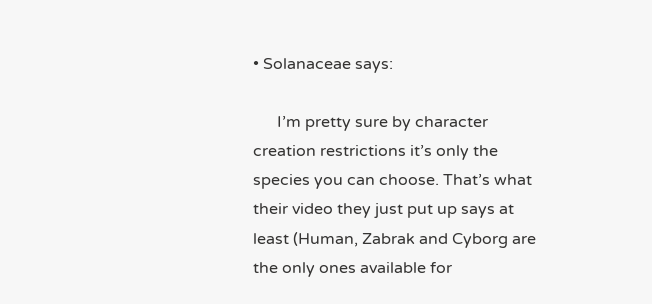• Solanaceae says:

      I’m pretty sure by character creation restrictions it’s only the species you can choose. That’s what their video they just put up says at least (Human, Zabrak and Cyborg are the only ones available for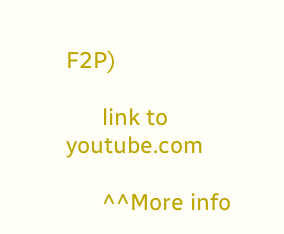F2P)

      link to youtube.com

      ^^More info